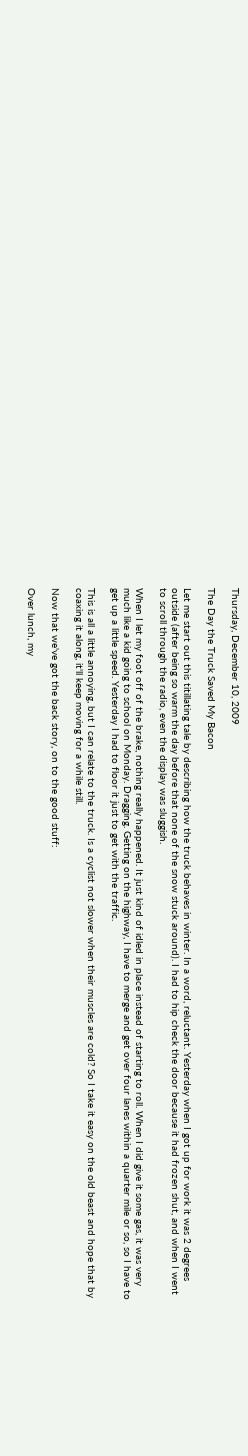Thursday, December 10, 2009

The Day the Truck Saved My Bacon

Let me start out this titillating tale by describing how the truck behaves in winter. In a word, reluctant. Yesterday when I got up for work it was 2 degrees outside (after being so warm the day before that none of the snow stuck around). I had to hip check the door because it had frozen shut, and when I went to scroll through the radio, even the display was sluggish.

When I let my foot off of the brake, nothing really happened. It just kind of idled in place instead of starting to roll. When I did give it some gas, it was very much like a kid going to school on Monday. Dragging. Getting on the highway, I have to merge and get over four lanes within a quarter mile or so, so I have to get up a little speed. Yesterday I had to floor it just to get with the traffic.

This is all a little annoying, but I can relate to the truck. Is a cyclist not slower when their muscles are cold? So I take it easy on the old beast and hope that by coaxing it along, it'll keep moving for a while still.

Now that we've got the back story, on to the good stuff:

Over lunch, my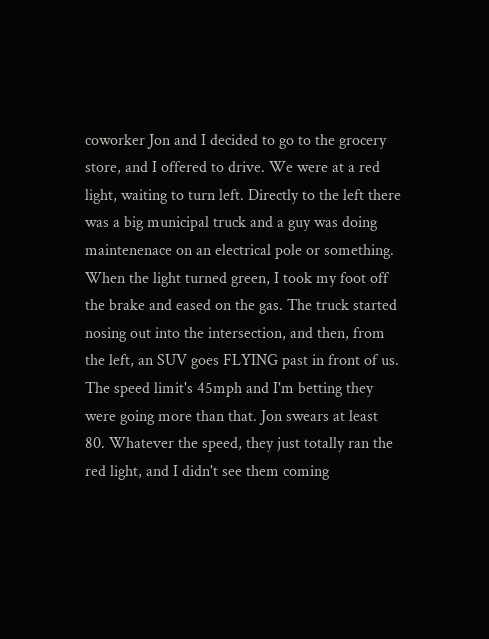coworker Jon and I decided to go to the grocery store, and I offered to drive. We were at a red light, waiting to turn left. Directly to the left there was a big municipal truck and a guy was doing maintenenace on an electrical pole or something. When the light turned green, I took my foot off the brake and eased on the gas. The truck started nosing out into the intersection, and then, from the left, an SUV goes FLYING past in front of us. The speed limit's 45mph and I'm betting they were going more than that. Jon swears at least 80. Whatever the speed, they just totally ran the red light, and I didn't see them coming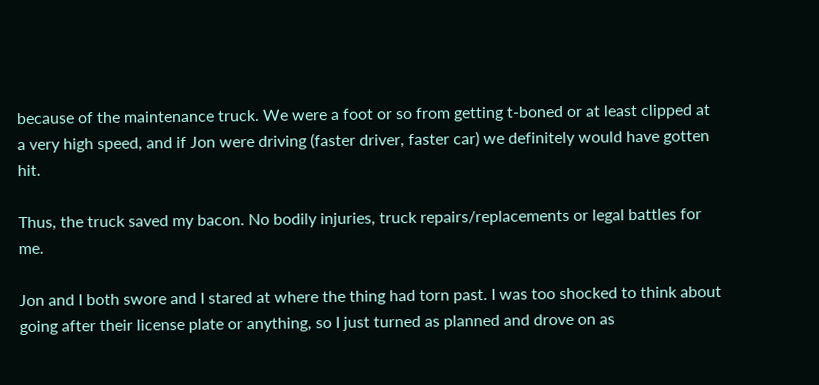because of the maintenance truck. We were a foot or so from getting t-boned or at least clipped at a very high speed, and if Jon were driving (faster driver, faster car) we definitely would have gotten hit.

Thus, the truck saved my bacon. No bodily injuries, truck repairs/replacements or legal battles for me.

Jon and I both swore and I stared at where the thing had torn past. I was too shocked to think about going after their license plate or anything, so I just turned as planned and drove on as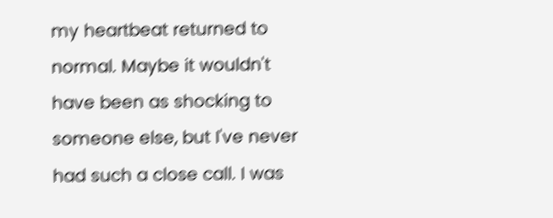my heartbeat returned to normal. Maybe it wouldn't have been as shocking to someone else, but I've never had such a close call. I was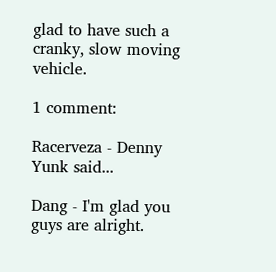glad to have such a cranky, slow moving vehicle.

1 comment:

Racerveza - Denny Yunk said...

Dang - I'm glad you guys are alright.